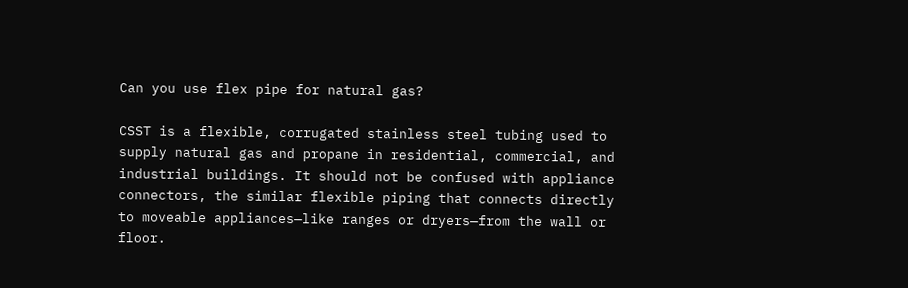Can you use flex pipe for natural gas?

CSST is a flexible, corrugated stainless steel tubing used to supply natural gas and propane in residential, commercial, and industrial buildings. It should not be confused with appliance connectors, the similar flexible piping that connects directly to moveable appliances—like ranges or dryers—from the wall or floor.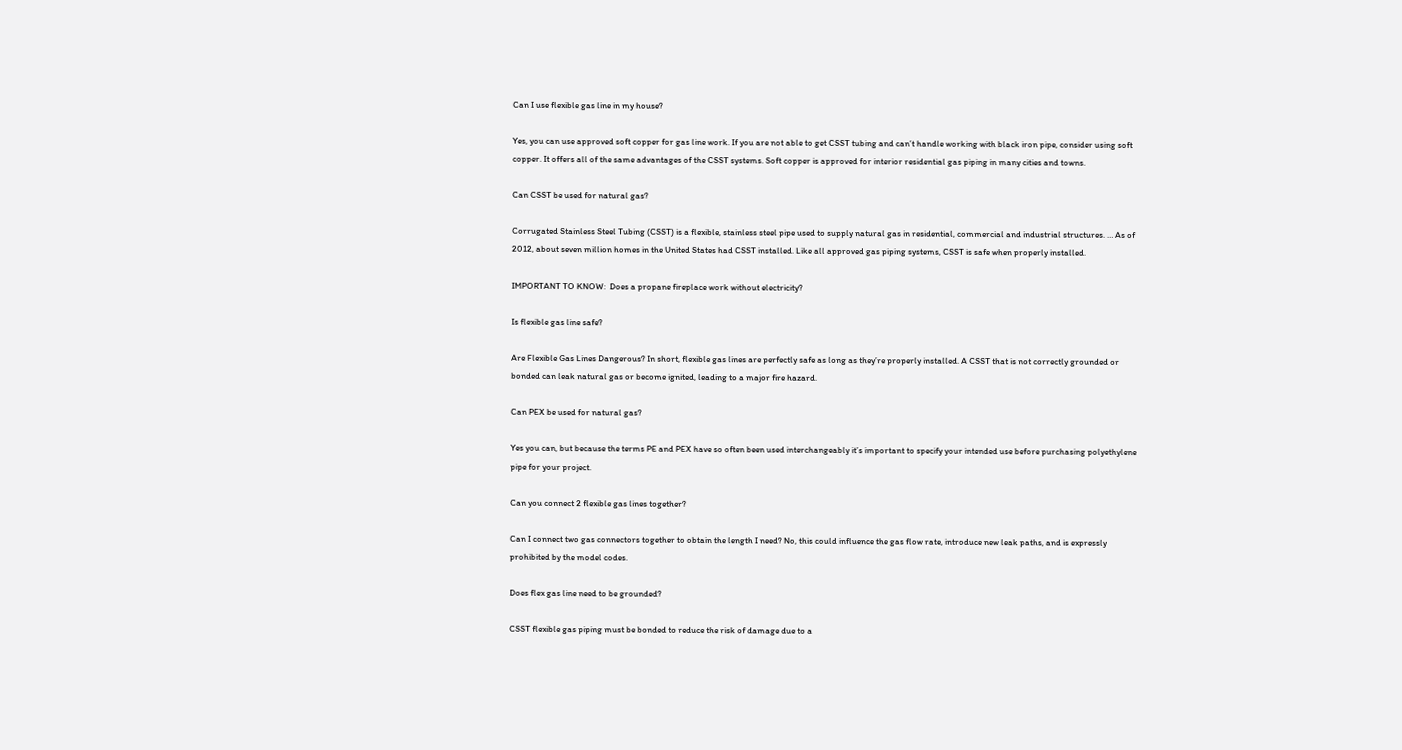Can I use flexible gas line in my house?

Yes, you can use approved soft copper for gas line work. If you are not able to get CSST tubing and can’t handle working with black iron pipe, consider using soft copper. It offers all of the same advantages of the CSST systems. Soft copper is approved for interior residential gas piping in many cities and towns.

Can CSST be used for natural gas?

Corrugated Stainless Steel Tubing (CSST) is a flexible, stainless steel pipe used to supply natural gas in residential, commercial and industrial structures. … As of 2012, about seven million homes in the United States had CSST installed. Like all approved gas piping systems, CSST is safe when properly installed.

IMPORTANT TO KNOW:  Does a propane fireplace work without electricity?

Is flexible gas line safe?

Are Flexible Gas Lines Dangerous? In short, flexible gas lines are perfectly safe as long as they’re properly installed. A CSST that is not correctly grounded or bonded can leak natural gas or become ignited, leading to a major fire hazard.

Can PEX be used for natural gas?

Yes you can, but because the terms PE and PEX have so often been used interchangeably it’s important to specify your intended use before purchasing polyethylene pipe for your project.

Can you connect 2 flexible gas lines together?

Can I connect two gas connectors together to obtain the length I need? No, this could influence the gas flow rate, introduce new leak paths, and is expressly prohibited by the model codes.

Does flex gas line need to be grounded?

CSST flexible gas piping must be bonded to reduce the risk of damage due to a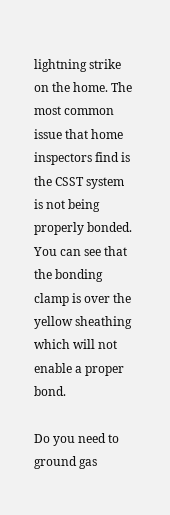lightning strike on the home. The most common issue that home inspectors find is the CSST system is not being properly bonded. You can see that the bonding clamp is over the yellow sheathing which will not enable a proper bond.

Do you need to ground gas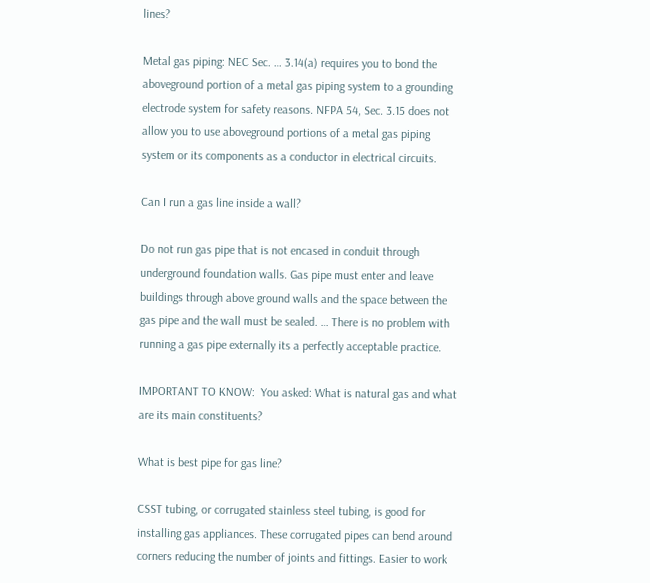lines?

Metal gas piping: NEC Sec. … 3.14(a) requires you to bond the aboveground portion of a metal gas piping system to a grounding electrode system for safety reasons. NFPA 54, Sec. 3.15 does not allow you to use aboveground portions of a metal gas piping system or its components as a conductor in electrical circuits.

Can I run a gas line inside a wall?

Do not run gas pipe that is not encased in conduit through underground foundation walls. Gas pipe must enter and leave buildings through above ground walls and the space between the gas pipe and the wall must be sealed. … There is no problem with running a gas pipe externally its a perfectly acceptable practice.

IMPORTANT TO KNOW:  You asked: What is natural gas and what are its main constituents?

What is best pipe for gas line?

CSST tubing, or corrugated stainless steel tubing, is good for installing gas appliances. These corrugated pipes can bend around corners reducing the number of joints and fittings. Easier to work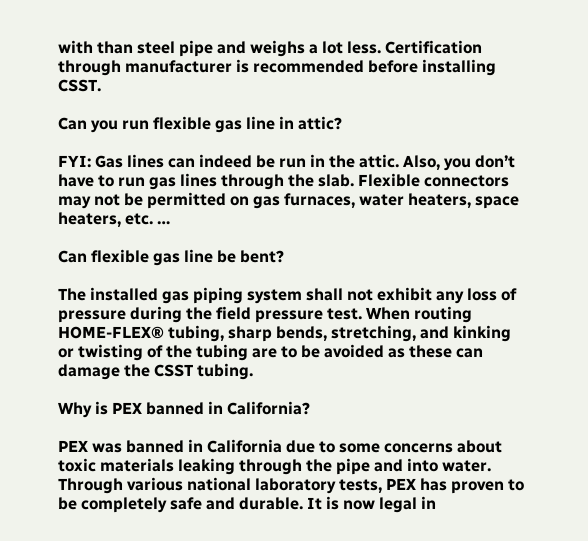with than steel pipe and weighs a lot less. Certification through manufacturer is recommended before installing CSST.

Can you run flexible gas line in attic?

FYI: Gas lines can indeed be run in the attic. Also, you don’t have to run gas lines through the slab. Flexible connectors may not be permitted on gas furnaces, water heaters, space heaters, etc. …

Can flexible gas line be bent?

The installed gas piping system shall not exhibit any loss of pressure during the field pressure test. When routing HOME-FLEX® tubing, sharp bends, stretching, and kinking or twisting of the tubing are to be avoided as these can damage the CSST tubing.

Why is PEX banned in California?

PEX was banned in California due to some concerns about toxic materials leaking through the pipe and into water. Through various national laboratory tests, PEX has proven to be completely safe and durable. It is now legal in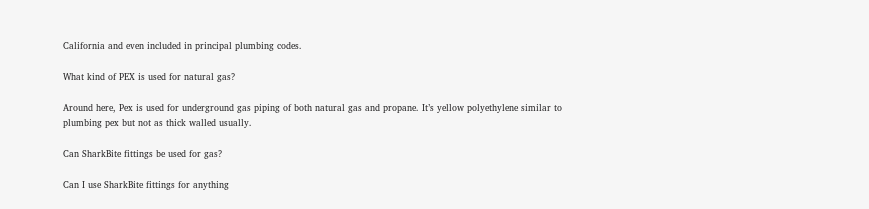California and even included in principal plumbing codes.

What kind of PEX is used for natural gas?

Around here, Pex is used for underground gas piping of both natural gas and propane. It’s yellow polyethylene similar to plumbing pex but not as thick walled usually.

Can SharkBite fittings be used for gas?

Can I use SharkBite fittings for anything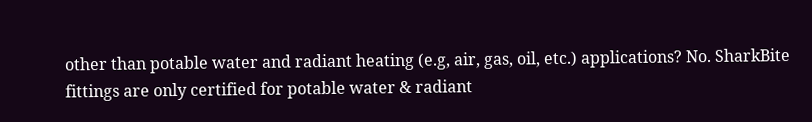other than potable water and radiant heating (e.g, air, gas, oil, etc.) applications? No. SharkBite fittings are only certified for potable water & radiant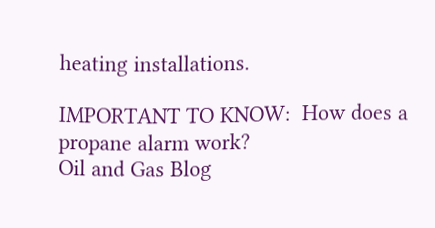heating installations.

IMPORTANT TO KNOW:  How does a propane alarm work?
Oil and Gas Blog